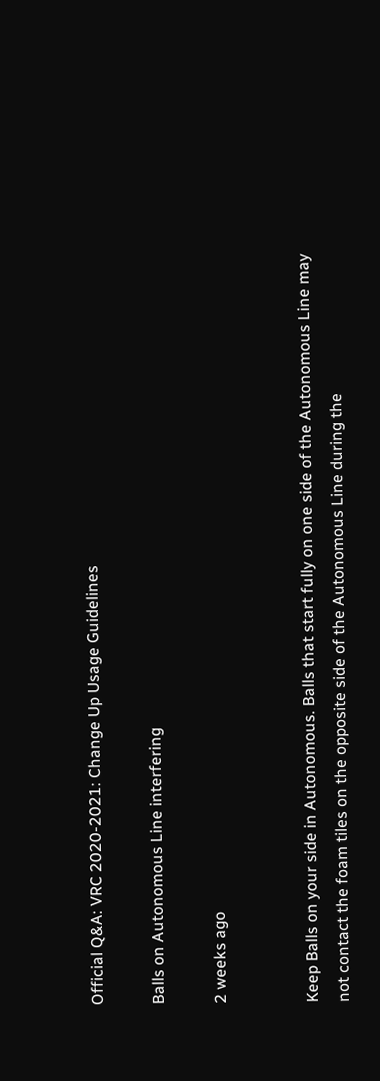Official Q&A: VRC 2020-2021: Change Up Usage Guidelines

Balls on Autonomous Line interfering

2 weeks ago


Keep Balls on your side in Autonomous. Balls that start fully on one side of the Autonomous Line may not contact the foam tiles on the opposite side of the Autonomous Line during the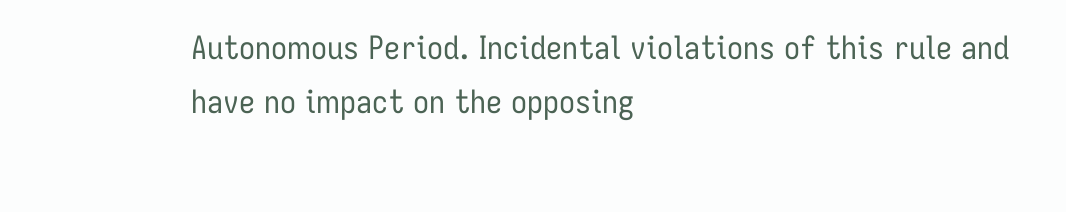Autonomous Period. Incidental violations of this rule and have no impact on the opposing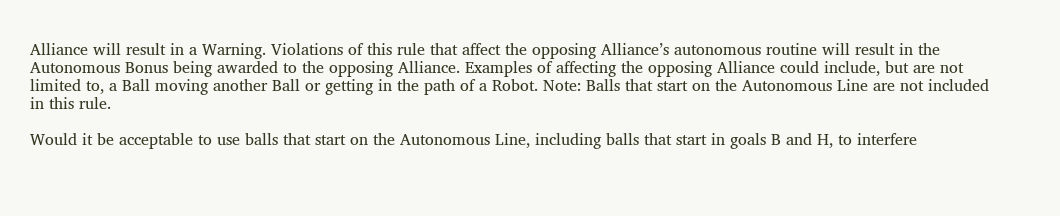Alliance will result in a Warning. Violations of this rule that affect the opposing Alliance’s autonomous routine will result in the Autonomous Bonus being awarded to the opposing Alliance. Examples of affecting the opposing Alliance could include, but are not limited to, a Ball moving another Ball or getting in the path of a Robot. Note: Balls that start on the Autonomous Line are not included in this rule.

Would it be acceptable to use balls that start on the Autonomous Line, including balls that start in goals B and H, to interfere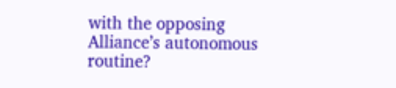with the opposing Alliance’s autonomous routine?